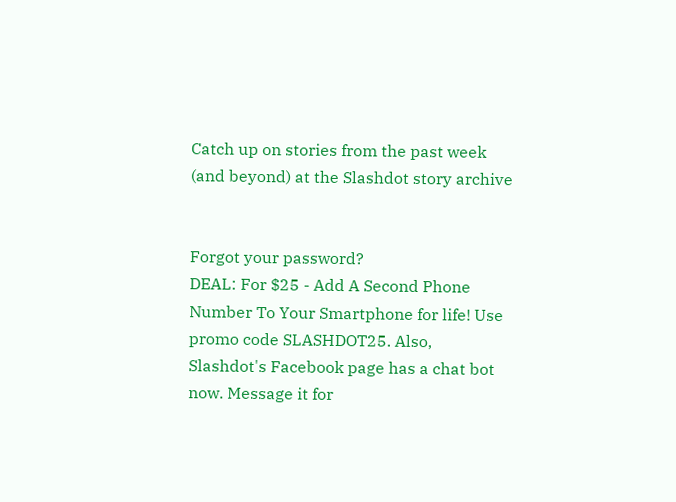Catch up on stories from the past week (and beyond) at the Slashdot story archive


Forgot your password?
DEAL: For $25 - Add A Second Phone Number To Your Smartphone for life! Use promo code SLASHDOT25. Also, Slashdot's Facebook page has a chat bot now. Message it for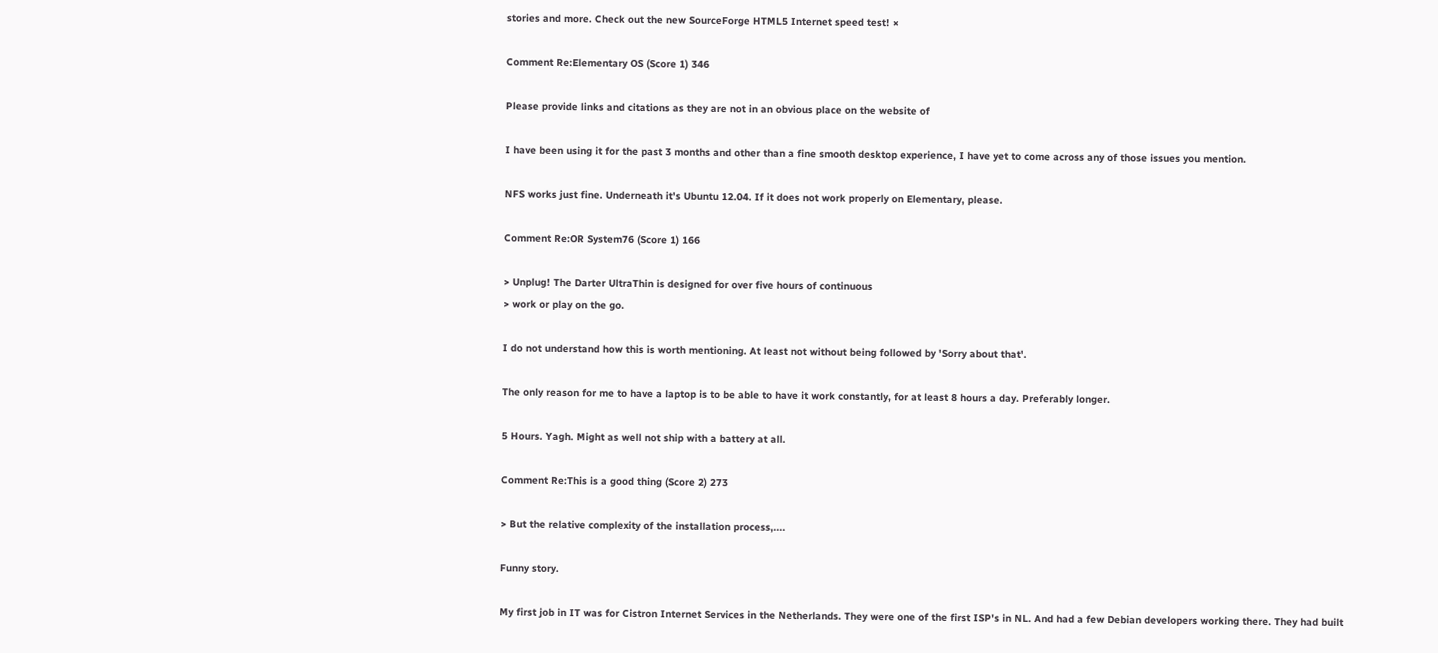stories and more. Check out the new SourceForge HTML5 Internet speed test! ×

Comment Re:Elementary OS (Score 1) 346

Please provide links and citations as they are not in an obvious place on the website of

I have been using it for the past 3 months and other than a fine smooth desktop experience, I have yet to come across any of those issues you mention.

NFS works just fine. Underneath it's Ubuntu 12.04. If it does not work properly on Elementary, please.

Comment Re:OR System76 (Score 1) 166

> Unplug! The Darter UltraThin is designed for over five hours of continuous
> work or play on the go.

I do not understand how this is worth mentioning. At least not without being followed by 'Sorry about that'.

The only reason for me to have a laptop is to be able to have it work constantly, for at least 8 hours a day. Preferably longer.

5 Hours. Yagh. Might as well not ship with a battery at all.

Comment Re:This is a good thing (Score 2) 273

> But the relative complexity of the installation process,....

Funny story.

My first job in IT was for Cistron Internet Services in the Netherlands. They were one of the first ISP's in NL. And had a few Debian developers working there. They had built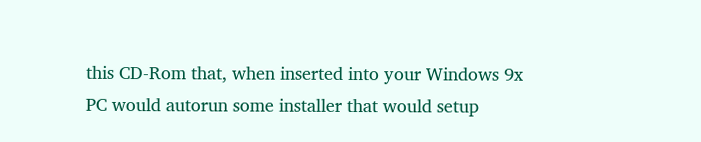this CD-Rom that, when inserted into your Windows 9x PC would autorun some installer that would setup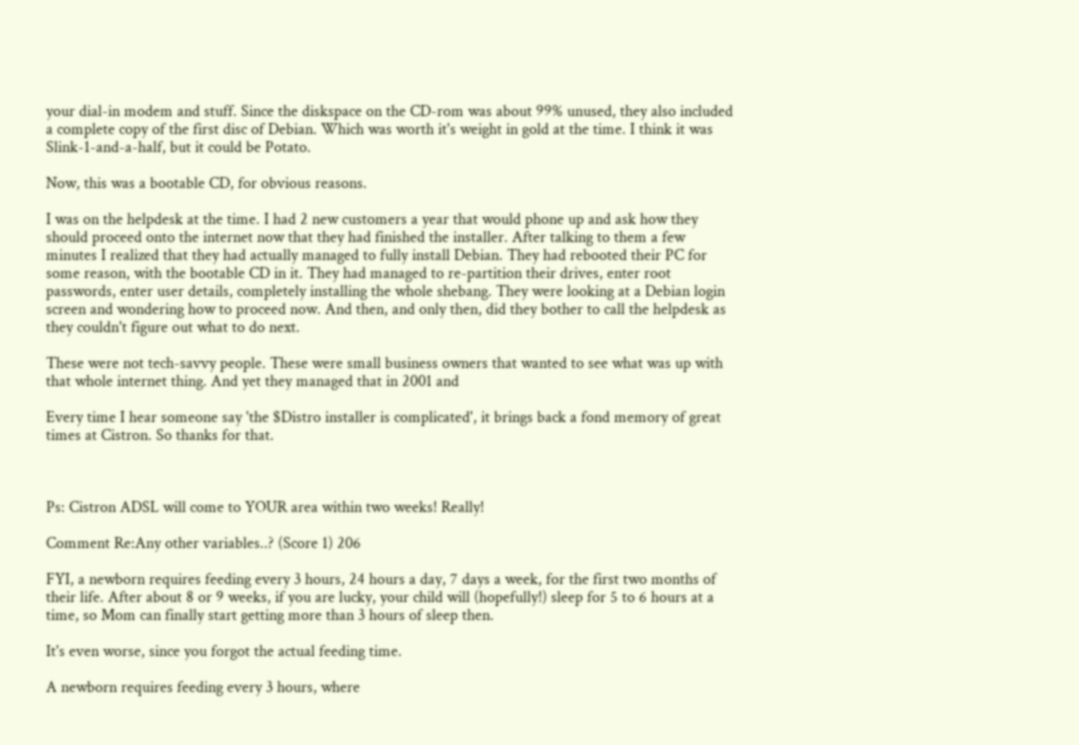your dial-in modem and stuff. Since the diskspace on the CD-rom was about 99% unused, they also included a complete copy of the first disc of Debian. Which was worth it's weight in gold at the time. I think it was Slink-1-and-a-half, but it could be Potato.

Now, this was a bootable CD, for obvious reasons.

I was on the helpdesk at the time. I had 2 new customers a year that would phone up and ask how they should proceed onto the internet now that they had finished the installer. After talking to them a few minutes I realized that they had actually managed to fully install Debian. They had rebooted their PC for some reason, with the bootable CD in it. They had managed to re-partition their drives, enter root passwords, enter user details, completely installing the whole shebang. They were looking at a Debian login screen and wondering how to proceed now. And then, and only then, did they bother to call the helpdesk as they couldn't figure out what to do next.

These were not tech-savvy people. These were small business owners that wanted to see what was up with that whole internet thing. And yet they managed that in 2001 and

Every time I hear someone say 'the $Distro installer is complicated', it brings back a fond memory of great times at Cistron. So thanks for that.



Ps: Cistron ADSL will come to YOUR area within two weeks! Really!

Comment Re:Any other variables..? (Score 1) 206

FYI, a newborn requires feeding every 3 hours, 24 hours a day, 7 days a week, for the first two months of their life. After about 8 or 9 weeks, if you are lucky, your child will (hopefully!) sleep for 5 to 6 hours at a time, so Mom can finally start getting more than 3 hours of sleep then.

It's even worse, since you forgot the actual feeding time.

A newborn requires feeding every 3 hours, where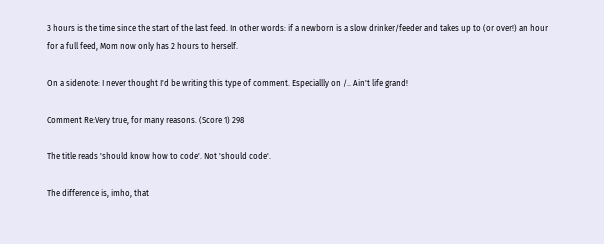3 hours is the time since the start of the last feed. In other words: if a newborn is a slow drinker/feeder and takes up to (or over!) an hour for a full feed, Mom now only has 2 hours to herself.

On a sidenote: I never thought I'd be writing this type of comment. Especiallly on /.. Ain't life grand!

Comment Re:Very true, for many reasons. (Score 1) 298

The title reads 'should know how to code'. Not 'should code'.

The difference is, imho, that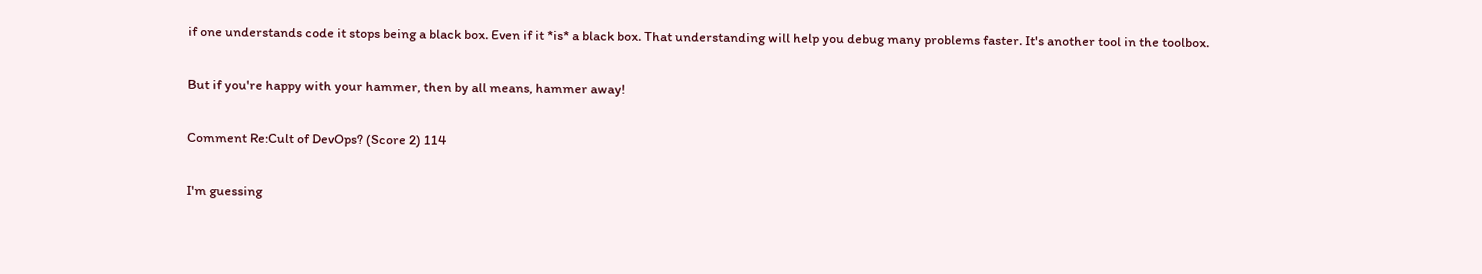if one understands code it stops being a black box. Even if it *is* a black box. That understanding will help you debug many problems faster. It's another tool in the toolbox.

But if you're happy with your hammer, then by all means, hammer away!

Comment Re:Cult of DevOps? (Score 2) 114

I'm guessing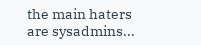the main haters are sysadmins...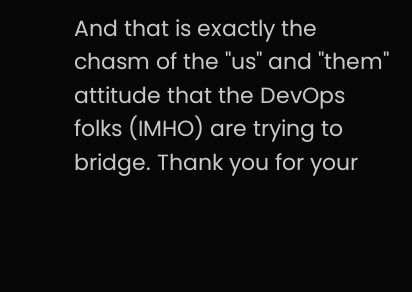And that is exactly the chasm of the "us" and "them" attitude that the DevOps folks (IMHO) are trying to bridge. Thank you for your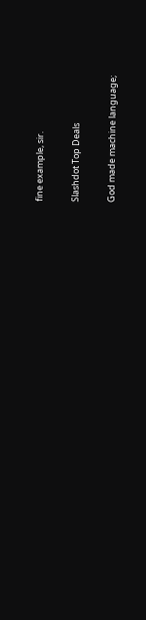fine example, sir.

Slashdot Top Deals

God made machine language;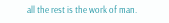all the rest is the work of man.